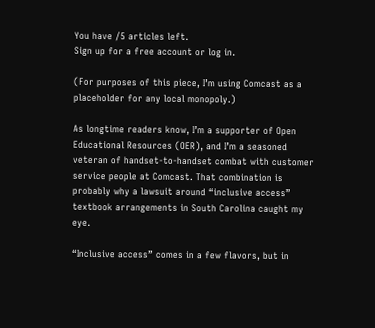You have /5 articles left.
Sign up for a free account or log in.

(For purposes of this piece, I’m using Comcast as a placeholder for any local monopoly.)

As longtime readers know, I’m a supporter of Open Educational Resources (OER), and I’m a seasoned veteran of handset-to-handset combat with customer service people at Comcast. That combination is probably why a lawsuit around “inclusive access” textbook arrangements in South Carolina caught my eye.

“Inclusive access” comes in a few flavors, but in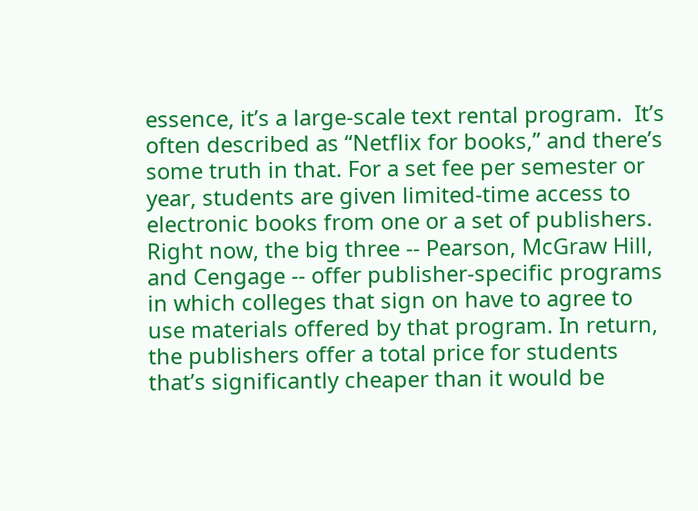essence, it’s a large-scale text rental program.  It’s often described as “Netflix for books,” and there’s some truth in that. For a set fee per semester or year, students are given limited-time access to electronic books from one or a set of publishers.  Right now, the big three -- Pearson, McGraw Hill, and Cengage -- offer publisher-specific programs in which colleges that sign on have to agree to use materials offered by that program. In return, the publishers offer a total price for students that’s significantly cheaper than it would be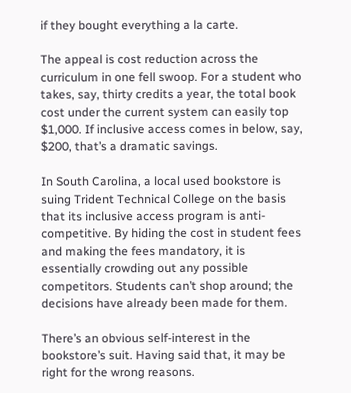if they bought everything a la carte.

The appeal is cost reduction across the curriculum in one fell swoop. For a student who takes, say, thirty credits a year, the total book cost under the current system can easily top $1,000. If inclusive access comes in below, say, $200, that’s a dramatic savings.

In South Carolina, a local used bookstore is suing Trident Technical College on the basis that its inclusive access program is anti-competitive. By hiding the cost in student fees and making the fees mandatory, it is essentially crowding out any possible competitors. Students can’t shop around; the decisions have already been made for them.

There’s an obvious self-interest in the bookstore’s suit. Having said that, it may be right for the wrong reasons.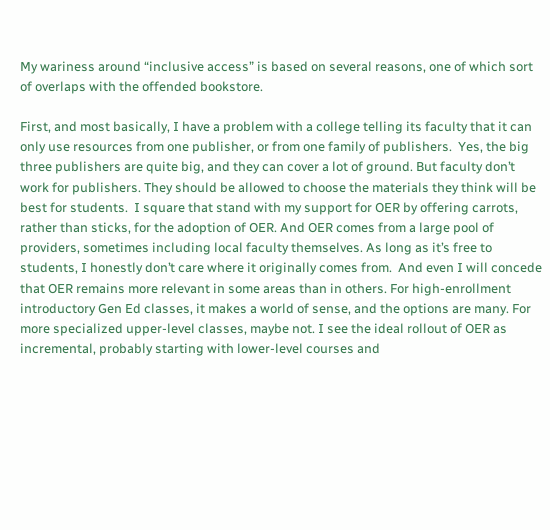My wariness around “inclusive access” is based on several reasons, one of which sort of overlaps with the offended bookstore.

First, and most basically, I have a problem with a college telling its faculty that it can only use resources from one publisher, or from one family of publishers.  Yes, the big three publishers are quite big, and they can cover a lot of ground. But faculty don’t work for publishers. They should be allowed to choose the materials they think will be best for students.  I square that stand with my support for OER by offering carrots, rather than sticks, for the adoption of OER. And OER comes from a large pool of providers, sometimes including local faculty themselves. As long as it’s free to students, I honestly don’t care where it originally comes from.  And even I will concede that OER remains more relevant in some areas than in others. For high-enrollment introductory Gen Ed classes, it makes a world of sense, and the options are many. For more specialized upper-level classes, maybe not. I see the ideal rollout of OER as incremental, probably starting with lower-level courses and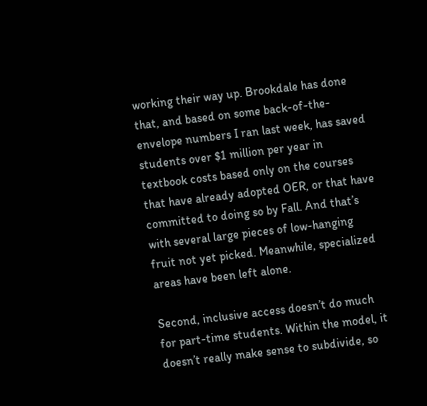working their way up. Brookdale has done that, and based on some back-of-the-envelope numbers I ran last week, has saved students over $1 million per year in textbook costs based only on the courses that have already adopted OER, or that have committed to doing so by Fall. And that’s with several large pieces of low-hanging fruit not yet picked. Meanwhile, specialized areas have been left alone.

Second, inclusive access doesn’t do much for part-time students. Within the model, it doesn’t really make sense to subdivide, so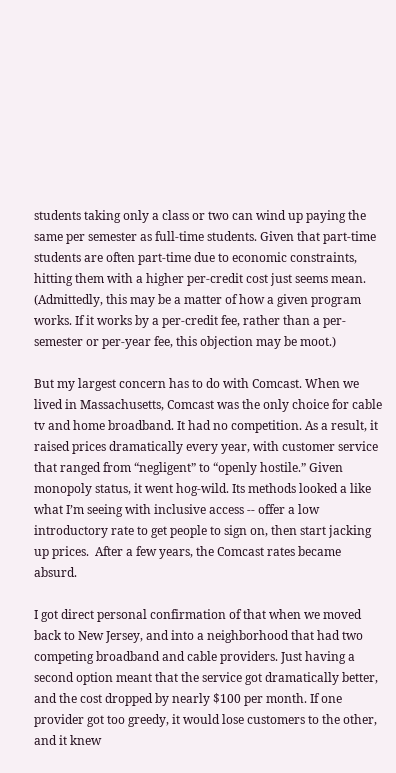students taking only a class or two can wind up paying the same per semester as full-time students. Given that part-time students are often part-time due to economic constraints, hitting them with a higher per-credit cost just seems mean. (Admittedly, this may be a matter of how a given program works. If it works by a per-credit fee, rather than a per-semester or per-year fee, this objection may be moot.)

But my largest concern has to do with Comcast. When we lived in Massachusetts, Comcast was the only choice for cable tv and home broadband. It had no competition. As a result, it raised prices dramatically every year, with customer service that ranged from “negligent” to “openly hostile.” Given monopoly status, it went hog-wild. Its methods looked a like what I’m seeing with inclusive access -- offer a low introductory rate to get people to sign on, then start jacking up prices.  After a few years, the Comcast rates became absurd.

I got direct personal confirmation of that when we moved back to New Jersey, and into a neighborhood that had two competing broadband and cable providers. Just having a second option meant that the service got dramatically better, and the cost dropped by nearly $100 per month. If one provider got too greedy, it would lose customers to the other, and it knew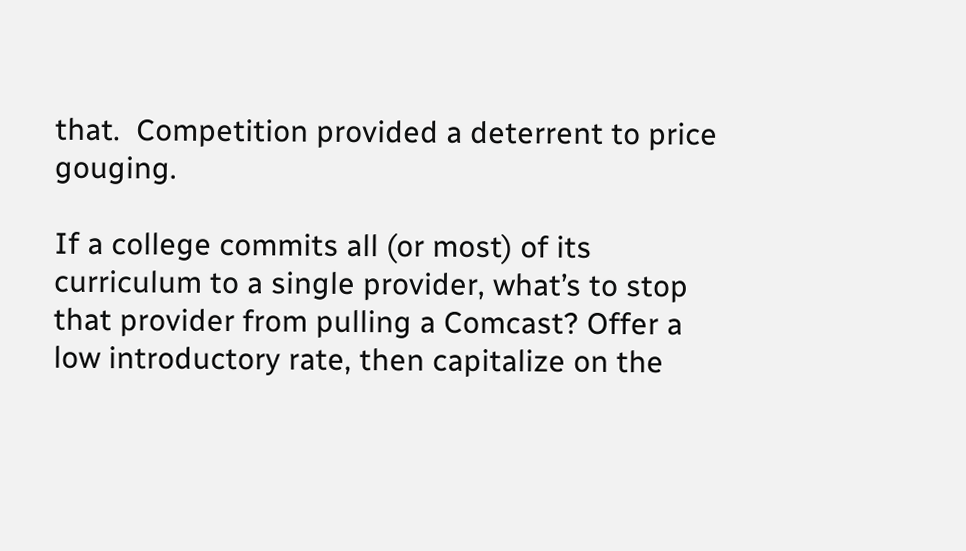that.  Competition provided a deterrent to price gouging.

If a college commits all (or most) of its curriculum to a single provider, what’s to stop that provider from pulling a Comcast? Offer a low introductory rate, then capitalize on the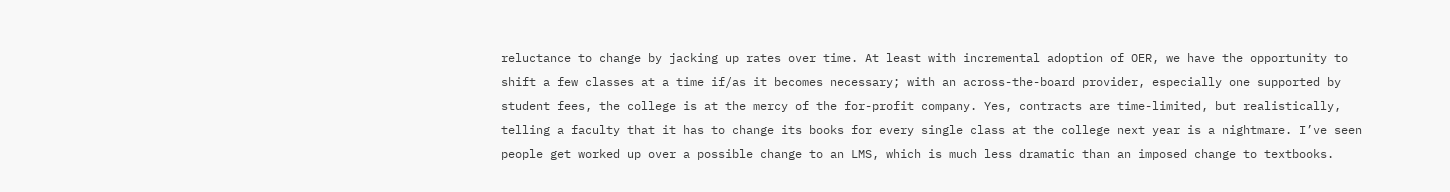reluctance to change by jacking up rates over time. At least with incremental adoption of OER, we have the opportunity to shift a few classes at a time if/as it becomes necessary; with an across-the-board provider, especially one supported by student fees, the college is at the mercy of the for-profit company. Yes, contracts are time-limited, but realistically, telling a faculty that it has to change its books for every single class at the college next year is a nightmare. I’ve seen people get worked up over a possible change to an LMS, which is much less dramatic than an imposed change to textbooks.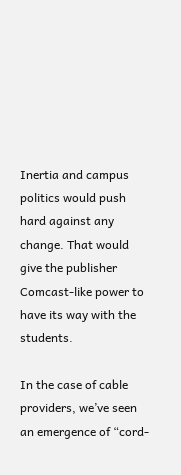Inertia and campus politics would push hard against any change. That would give the publisher Comcast-like power to have its way with the students.

In the case of cable providers, we’ve seen an emergence of “cord-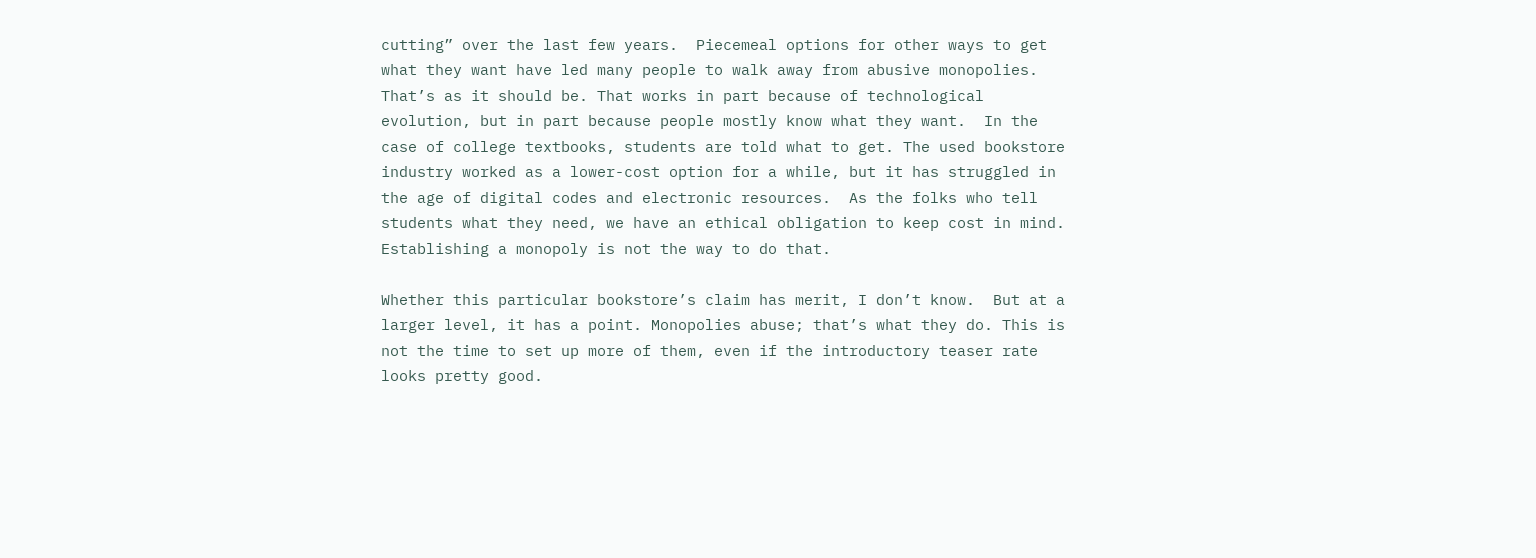cutting” over the last few years.  Piecemeal options for other ways to get what they want have led many people to walk away from abusive monopolies.  That’s as it should be. That works in part because of technological evolution, but in part because people mostly know what they want.  In the case of college textbooks, students are told what to get. The used bookstore industry worked as a lower-cost option for a while, but it has struggled in the age of digital codes and electronic resources.  As the folks who tell students what they need, we have an ethical obligation to keep cost in mind. Establishing a monopoly is not the way to do that.

Whether this particular bookstore’s claim has merit, I don’t know.  But at a larger level, it has a point. Monopolies abuse; that’s what they do. This is not the time to set up more of them, even if the introductory teaser rate looks pretty good.